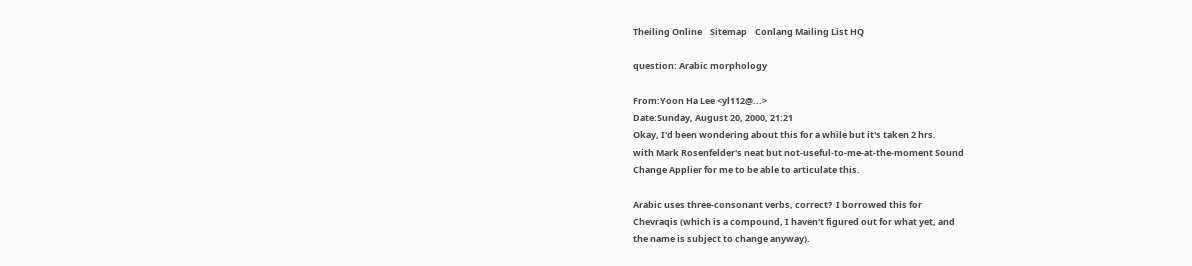Theiling Online    Sitemap    Conlang Mailing List HQ

question: Arabic morphology

From:Yoon Ha Lee <yl112@...>
Date:Sunday, August 20, 2000, 21:21
Okay, I'd been wondering about this for a while but it's taken 2 hrs.
with Mark Rosenfelder's neat but not-useful-to-me-at-the-moment Sound
Change Applier for me to be able to articulate this.

Arabic uses three-consonant verbs, correct?  I borrowed this for
Chevraqis (which is a compound, I haven't figured out for what yet, and
the name is subject to change anyway).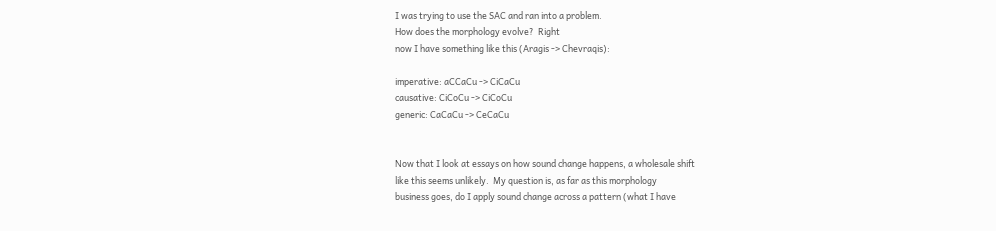I was trying to use the SAC and ran into a problem.
How does the morphology evolve?  Right
now I have something like this (Aragis -> Chevraqis):

imperative: aCCaCu -> CiCaCu
causative: CiCoCu -> CiCoCu
generic: CaCaCu -> CeCaCu


Now that I look at essays on how sound change happens, a wholesale shift
like this seems unlikely.  My question is, as far as this morphology
business goes, do I apply sound change across a pattern (what I have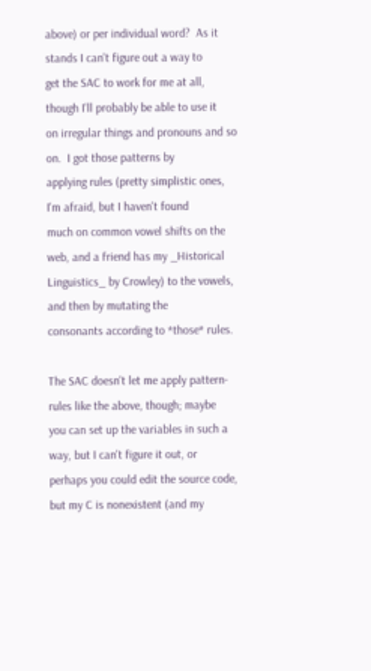above) or per individual word?  As it stands I can't figure out a way to
get the SAC to work for me at all, though I'll probably be able to use it
on irregular things and pronouns and so on.  I got those patterns by
applying rules (pretty simplistic ones, I'm afraid, but I haven't found
much on common vowel shifts on the web, and a friend has my _Historical
Linguistics_ by Crowley) to the vowels, and then by mutating the
consonants according to *those* rules.

The SAC doesn't let me apply pattern-rules like the above, though; maybe
you can set up the variables in such a way, but I can't figure it out, or
perhaps you could edit the source code, but my C is nonexistent (and my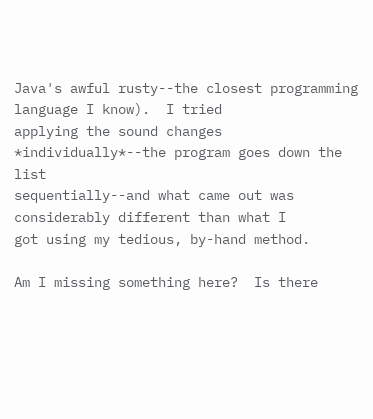Java's awful rusty--the closest programming language I know).  I tried
applying the sound changes *individually*--the program goes down the list
sequentially--and what came out was considerably different than what I
got using my tedious, by-hand method.

Am I missing something here?  Is there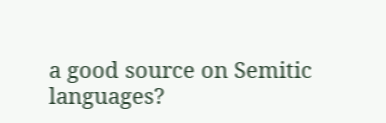a good source on Semitic
languages?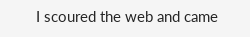I scoured the web and came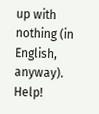up with nothing (in English,
anyway).  Help!